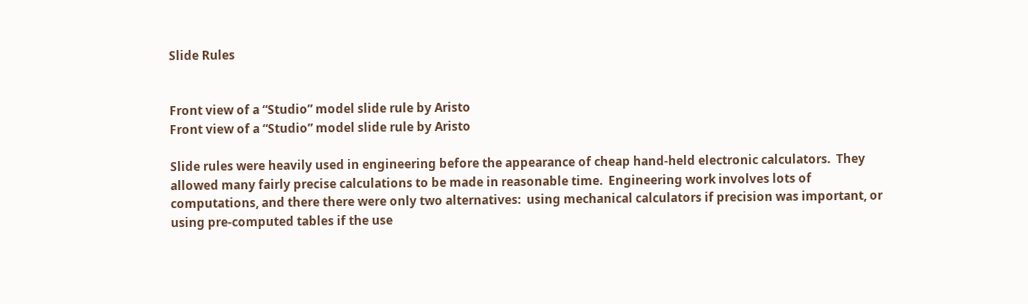Slide Rules


Front view of a “Studio” model slide rule by Aristo
Front view of a “Studio” model slide rule by Aristo

Slide rules were heavily used in engineering before the appearance of cheap hand-held electronic calculators.  They allowed many fairly precise calculations to be made in reasonable time.  Engineering work involves lots of computations, and there there were only two alternatives:  using mechanical calculators if precision was important, or using pre-computed tables if the use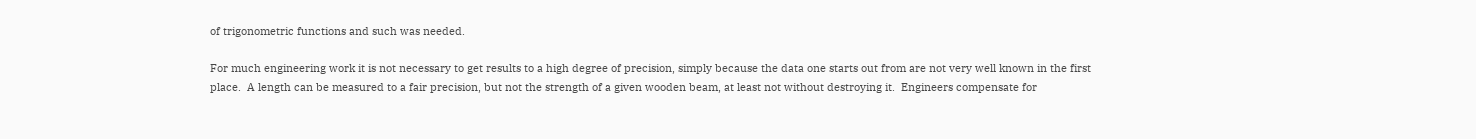of trigonometric functions and such was needed.

For much engineering work it is not necessary to get results to a high degree of precision, simply because the data one starts out from are not very well known in the first place.  A length can be measured to a fair precision, but not the strength of a given wooden beam, at least not without destroying it.  Engineers compensate for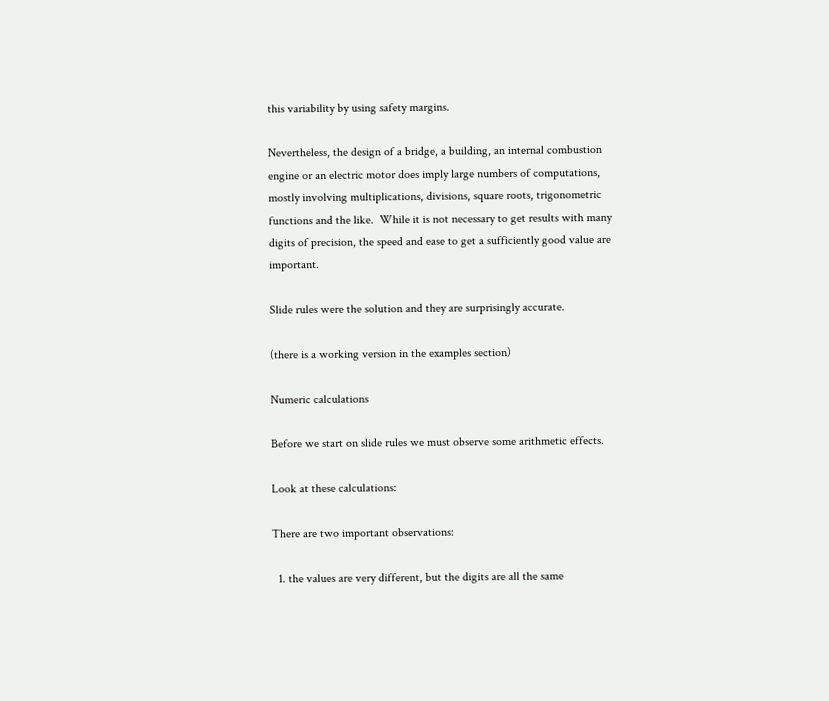this variability by using safety margins.

Nevertheless, the design of a bridge, a building, an internal combustion engine or an electric motor does imply large numbers of computations, mostly involving multiplications, divisions, square roots, trigonometric functions and the like.  While it is not necessary to get results with many digits of precision, the speed and ease to get a sufficiently good value are important.

Slide rules were the solution and they are surprisingly accurate.

(there is a working version in the examples section)

Numeric calculations

Before we start on slide rules we must observe some arithmetic effects.

Look at these calculations:

There are two important observations:

  1. the values are very different, but the digits are all the same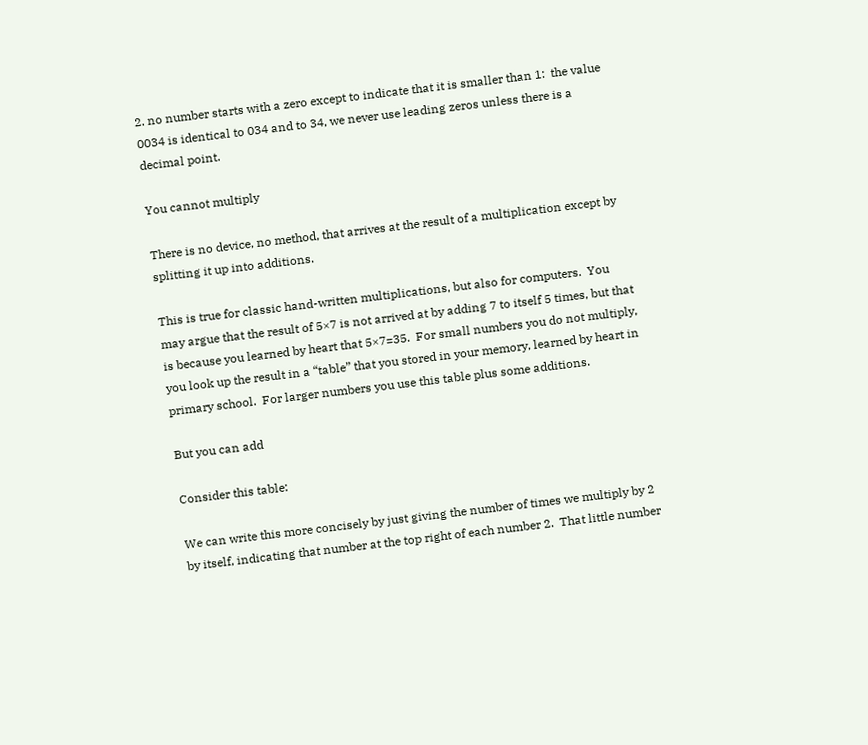2. no number starts with a zero except to indicate that it is smaller than 1:  the value 0034 is identical to 034 and to 34, we never use leading zeros unless there is a decimal point.

You cannot multiply

There is no device, no method, that arrives at the result of a multiplication except by splitting it up into additions.

This is true for classic hand-written multiplications, but also for computers.  You may argue that the result of 5×7 is not arrived at by adding 7 to itself 5 times, but that is because you learned by heart that 5×7=35.  For small numbers you do not multiply, you look up the result in a “table” that you stored in your memory, learned by heart in primary school.  For larger numbers you use this table plus some additions.

But you can add

Consider this table:

We can write this more concisely by just giving the number of times we multiply by 2 by itself, indicating that number at the top right of each number 2.  That little number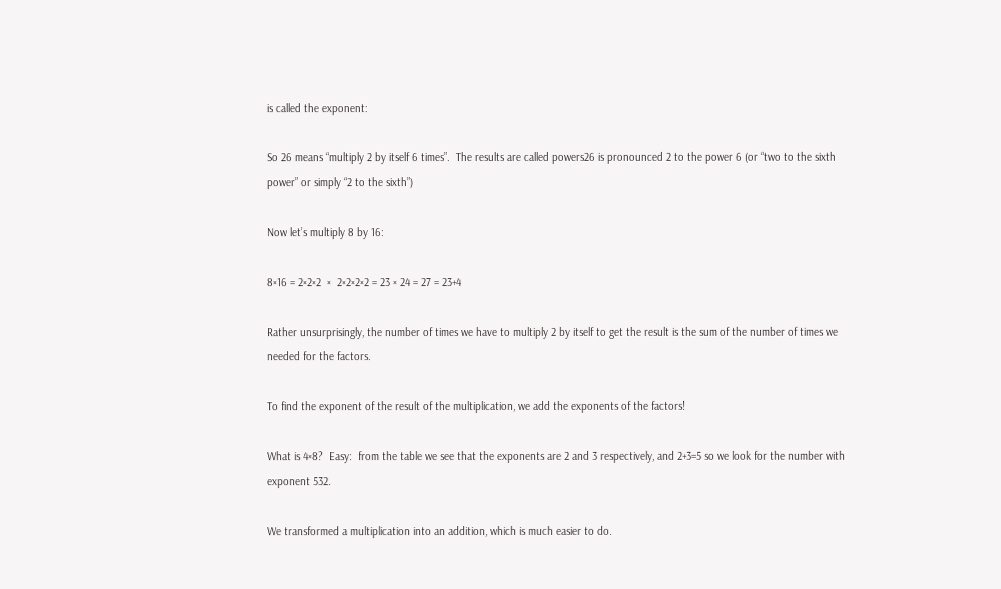is called the exponent:

So 26 means “multiply 2 by itself 6 times”.  The results are called powers26 is pronounced 2 to the power 6 (or “two to the sixth power” or simply “2 to the sixth”)

Now let’s multiply 8 by 16:

8×16 = 2×2×2  ×  2×2×2×2 = 23 × 24 = 27 = 23+4

Rather unsurprisingly, the number of times we have to multiply 2 by itself to get the result is the sum of the number of times we needed for the factors.

To find the exponent of the result of the multiplication, we add the exponents of the factors!

What is 4×8?  Easy:  from the table we see that the exponents are 2 and 3 respectively, and 2+3=5 so we look for the number with exponent 532.

We transformed a multiplication into an addition, which is much easier to do.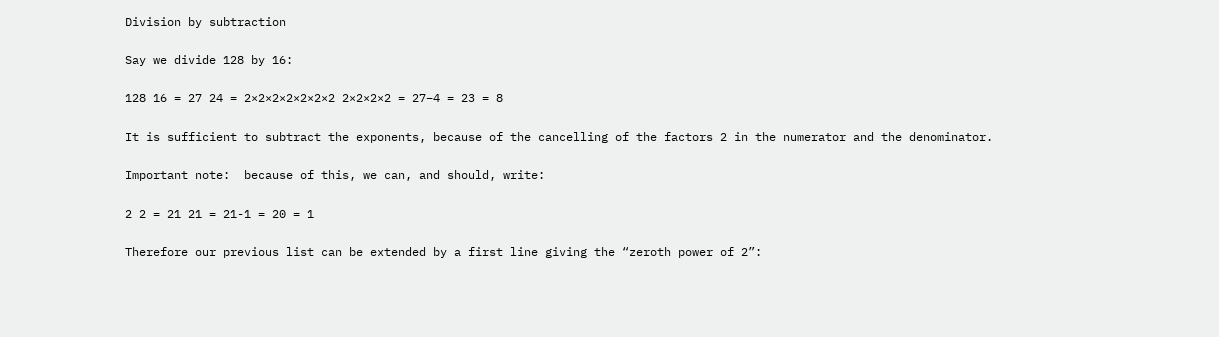Division by subtraction

Say we divide 128 by 16:

128 16 = 27 24 = 2×2×2×2×2×2×2 2×2×2×2 = 27−4 = 23 = 8

It is sufficient to subtract the exponents, because of the cancelling of the factors 2 in the numerator and the denominator.

Important note:  because of this, we can, and should, write:

2 2 = 21 21 = 21-1 = 20 = 1

Therefore our previous list can be extended by a first line giving the “zeroth power of 2”: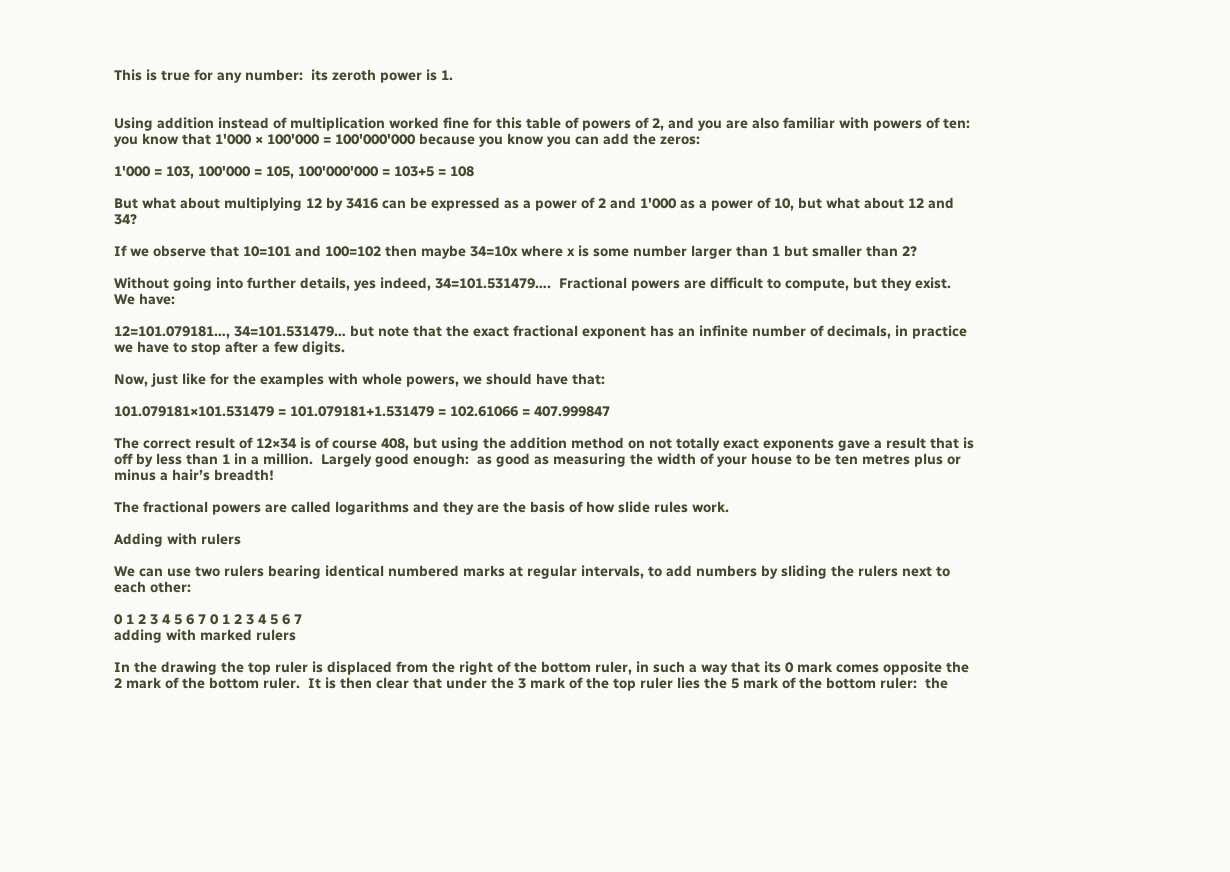This is true for any number:  its zeroth power is 1.


Using addition instead of multiplication worked fine for this table of powers of 2, and you are also familiar with powers of ten:  you know that 1'000 × 100'000 = 100'000'000 because you know you can add the zeros:

1'000 = 103, 100'000 = 105, 100'000'000 = 103+5 = 108

But what about multiplying 12 by 3416 can be expressed as a power of 2 and 1'000 as a power of 10, but what about 12 and 34?

If we observe that 10=101 and 100=102 then maybe 34=10x where x is some number larger than 1 but smaller than 2?

Without going into further details, yes indeed, 34=101.531479….  Fractional powers are difficult to compute, but they exist.  We have:

12=101.079181…, 34=101.531479… but note that the exact fractional exponent has an infinite number of decimals, in practice we have to stop after a few digits.

Now, just like for the examples with whole powers, we should have that:

101.079181×101.531479 = 101.079181+1.531479 = 102.61066 = 407.999847

The correct result of 12×34 is of course 408, but using the addition method on not totally exact exponents gave a result that is off by less than 1 in a million.  Largely good enough:  as good as measuring the width of your house to be ten metres plus or minus a hair’s breadth!

The fractional powers are called logarithms and they are the basis of how slide rules work.

Adding with rulers

We can use two rulers bearing identical numbered marks at regular intervals, to add numbers by sliding the rulers next to each other:

0 1 2 3 4 5 6 7 0 1 2 3 4 5 6 7
adding with marked rulers

In the drawing the top ruler is displaced from the right of the bottom ruler, in such a way that its 0 mark comes opposite the 2 mark of the bottom ruler.  It is then clear that under the 3 mark of the top ruler lies the 5 mark of the bottom ruler:  the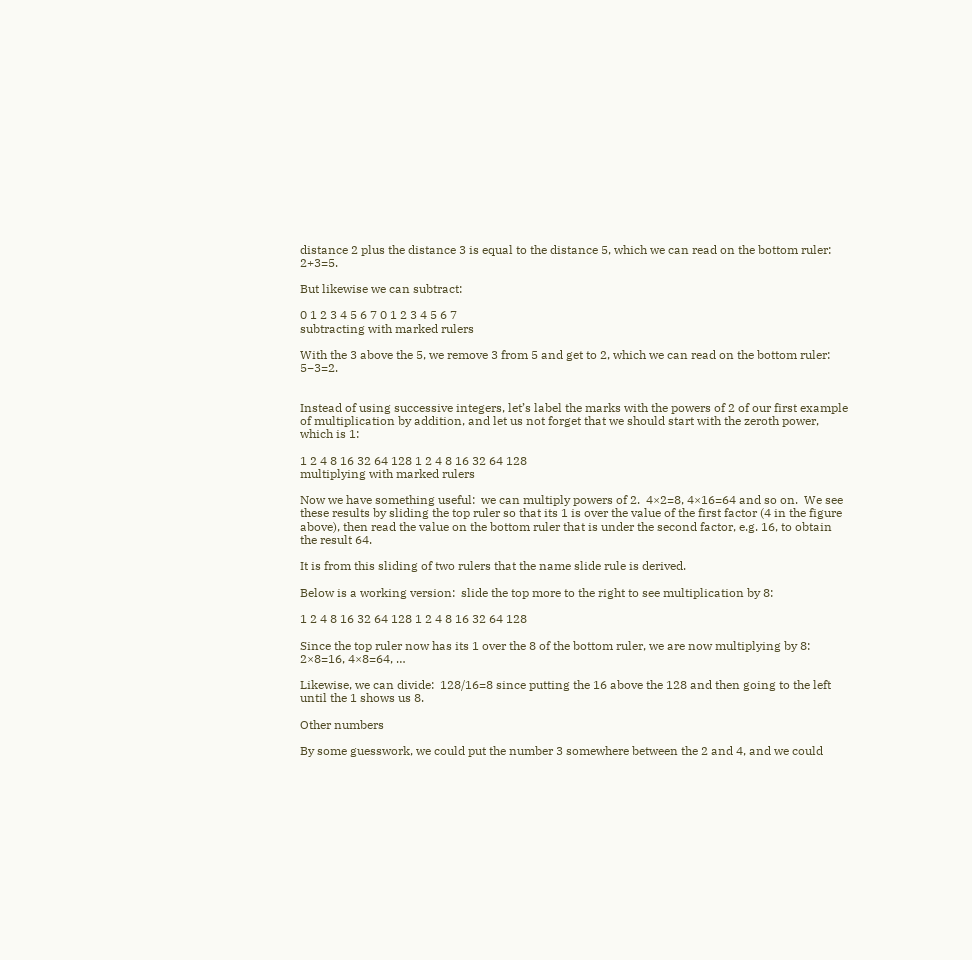distance 2 plus the distance 3 is equal to the distance 5, which we can read on the bottom ruler:  2+3=5.

But likewise we can subtract:

0 1 2 3 4 5 6 7 0 1 2 3 4 5 6 7
subtracting with marked rulers

With the 3 above the 5, we remove 3 from 5 and get to 2, which we can read on the bottom ruler:  5−3=2.


Instead of using successive integers, let’s label the marks with the powers of 2 of our first example of multiplication by addition, and let us not forget that we should start with the zeroth power, which is 1:

1 2 4 8 16 32 64 128 1 2 4 8 16 32 64 128
multiplying with marked rulers

Now we have something useful:  we can multiply powers of 2.  4×2=8, 4×16=64 and so on.  We see these results by sliding the top ruler so that its 1 is over the value of the first factor (4 in the figure above), then read the value on the bottom ruler that is under the second factor, e.g. 16, to obtain the result 64.

It is from this sliding of two rulers that the name slide rule is derived.

Below is a working version:  slide the top more to the right to see multiplication by 8:

1 2 4 8 16 32 64 128 1 2 4 8 16 32 64 128

Since the top ruler now has its 1 over the 8 of the bottom ruler, we are now multiplying by 8: 2×8=16, 4×8=64, …

Likewise, we can divide:  128/16=8 since putting the 16 above the 128 and then going to the left until the 1 shows us 8.

Other numbers

By some guesswork, we could put the number 3 somewhere between the 2 and 4, and we could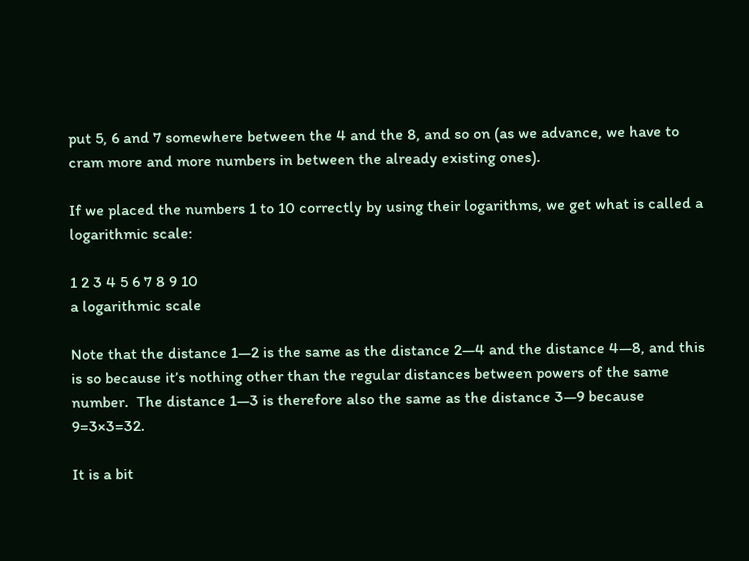put 5, 6 and 7 somewhere between the 4 and the 8, and so on (as we advance, we have to cram more and more numbers in between the already existing ones).

If we placed the numbers 1 to 10 correctly by using their logarithms, we get what is called a logarithmic scale:

1 2 3 4 5 6 7 8 9 10
a logarithmic scale

Note that the distance 1—2 is the same as the distance 2—4 and the distance 4—8, and this is so because it’s nothing other than the regular distances between powers of the same number.  The distance 1—3 is therefore also the same as the distance 3—9 because 9=3×3=32.

It is a bit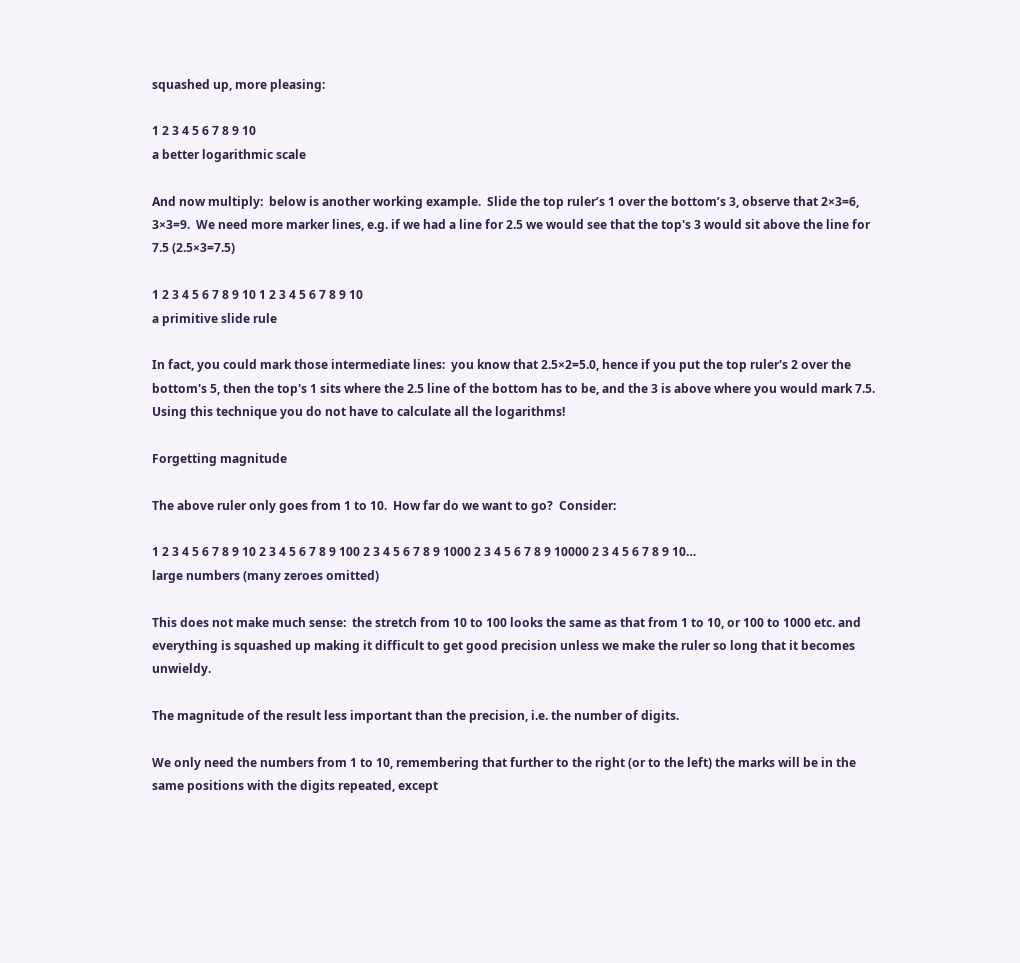squashed up, more pleasing:

1 2 3 4 5 6 7 8 9 10
a better logarithmic scale

And now multiply:  below is another working example.  Slide the top ruler’s 1 over the bottom’s 3, observe that 2×3=6, 3×3=9.  We need more marker lines, e.g. if we had a line for 2.5 we would see that the top's 3 would sit above the line for 7.5 (2.5×3=7.5)

1 2 3 4 5 6 7 8 9 10 1 2 3 4 5 6 7 8 9 10
a primitive slide rule

In fact, you could mark those intermediate lines:  you know that 2.5×2=5.0, hence if you put the top ruler's 2 over the bottom's 5, then the top's 1 sits where the 2.5 line of the bottom has to be, and the 3 is above where you would mark 7.5.  Using this technique you do not have to calculate all the logarithms!

Forgetting magnitude

The above ruler only goes from 1 to 10.  How far do we want to go?  Consider:

1 2 3 4 5 6 7 8 9 10 2 3 4 5 6 7 8 9 100 2 3 4 5 6 7 8 9 1000 2 3 4 5 6 7 8 9 10000 2 3 4 5 6 7 8 9 10…
large numbers (many zeroes omitted)

This does not make much sense:  the stretch from 10 to 100 looks the same as that from 1 to 10, or 100 to 1000 etc. and everything is squashed up making it difficult to get good precision unless we make the ruler so long that it becomes unwieldy.

The magnitude of the result less important than the precision, i.e. the number of digits.

We only need the numbers from 1 to 10, remembering that further to the right (or to the left) the marks will be in the same positions with the digits repeated, except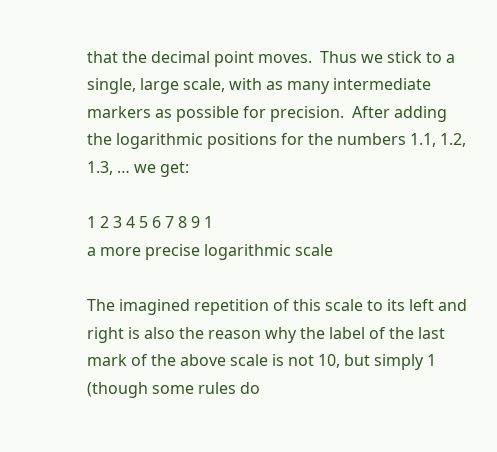that the decimal point moves.  Thus we stick to a single, large scale, with as many intermediate markers as possible for precision.  After adding the logarithmic positions for the numbers 1.1, 1.2, 1.3, … we get:

1 2 3 4 5 6 7 8 9 1
a more precise logarithmic scale

The imagined repetition of this scale to its left and right is also the reason why the label of the last mark of the above scale is not 10, but simply 1 (though some rules do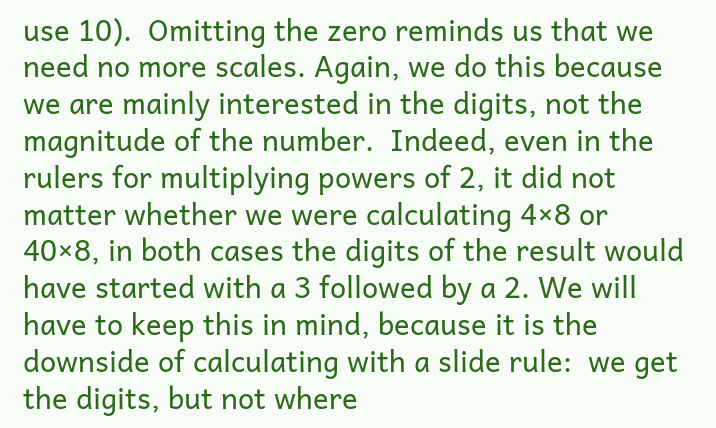use 10).  Omitting the zero reminds us that we need no more scales. Again, we do this because we are mainly interested in the digits, not the magnitude of the number.  Indeed, even in the rulers for multiplying powers of 2, it did not matter whether we were calculating 4×8 or 40×8, in both cases the digits of the result would have started with a 3 followed by a 2. We will have to keep this in mind, because it is the downside of calculating with a slide rule:  we get the digits, but not where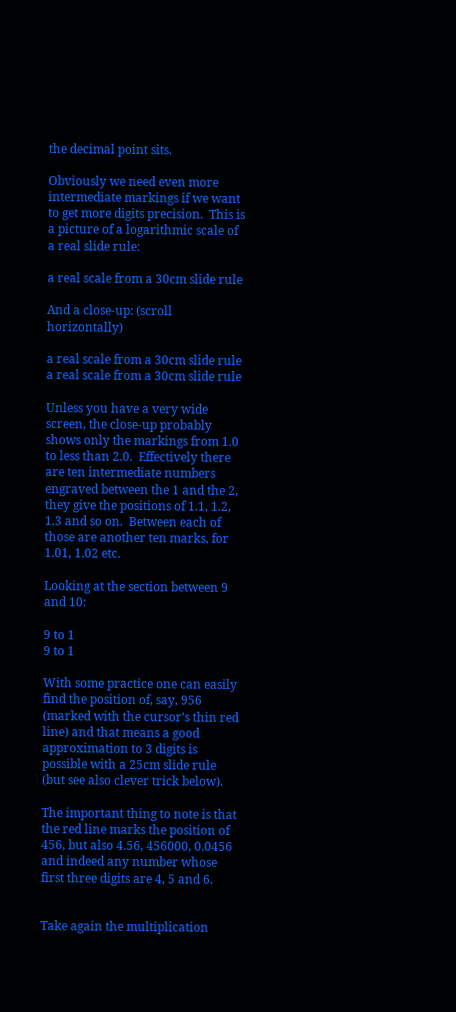the decimal point sits.

Obviously we need even more intermediate markings if we want to get more digits precision.  This is a picture of a logarithmic scale of a real slide rule:

a real scale from a 30cm slide rule

And a close-up: (scroll horizontally)

a real scale from a 30cm slide rule
a real scale from a 30cm slide rule

Unless you have a very wide screen, the close-up probably shows only the markings from 1.0 to less than 2.0.  Effectively there are ten intermediate numbers engraved between the 1 and the 2, they give the positions of 1.1, 1.2, 1.3 and so on.  Between each of those are another ten marks, for 1.01, 1.02 etc.

Looking at the section between 9 and 10:

9 to 1
9 to 1

With some practice one can easily find the position of, say, 956 (marked with the cursor’s thin red line) and that means a good approximation to 3 digits is possible with a 25cm slide rule (but see also clever trick below).

The important thing to note is that the red line marks the position of 456, but also 4.56, 456000, 0.0456 and indeed any number whose first three digits are 4, 5 and 6.


Take again the multiplication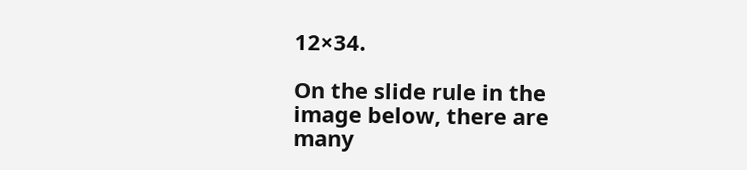12×34.

On the slide rule in the image below, there are many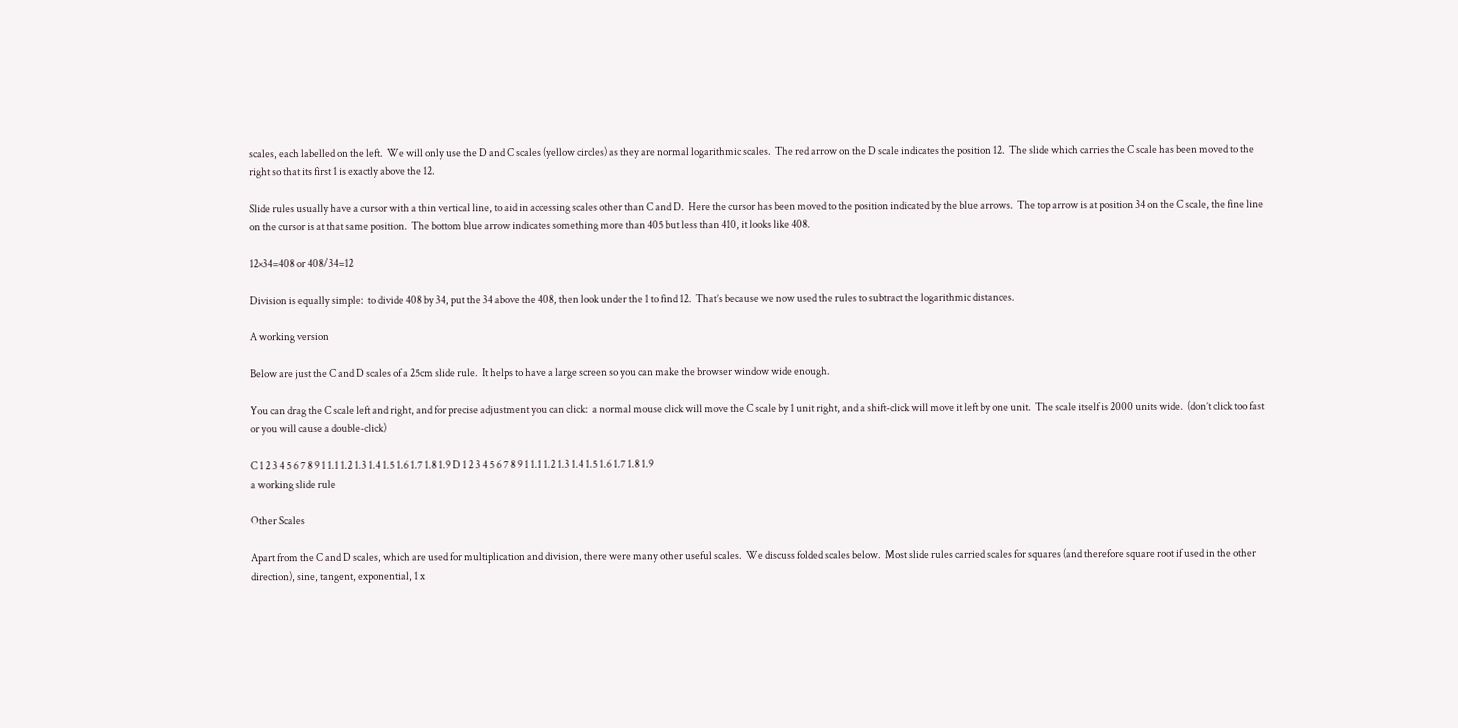scales, each labelled on the left.  We will only use the D and C scales (yellow circles) as they are normal logarithmic scales.  The red arrow on the D scale indicates the position 12.  The slide which carries the C scale has been moved to the right so that its first 1 is exactly above the 12.

Slide rules usually have a cursor with a thin vertical line, to aid in accessing scales other than C and D.  Here the cursor has been moved to the position indicated by the blue arrows.  The top arrow is at position 34 on the C scale, the fine line on the cursor is at that same position.  The bottom blue arrow indicates something more than 405 but less than 410, it looks like 408.

12×34=408 or 408/34=12

Division is equally simple:  to divide 408 by 34, put the 34 above the 408, then look under the 1 to find 12.  That’s because we now used the rules to subtract the logarithmic distances.

A working version

Below are just the C and D scales of a 25cm slide rule.  It helps to have a large screen so you can make the browser window wide enough.

You can drag the C scale left and right, and for precise adjustment you can click:  a normal mouse click will move the C scale by 1 unit right, and a shift-click will move it left by one unit.  The scale itself is 2000 units wide.  (don’t click too fast or you will cause a double-click)

C 1 2 3 4 5 6 7 8 9 1 1.1 1.2 1.3 1.4 1.5 1.6 1.7 1.8 1.9 D 1 2 3 4 5 6 7 8 9 1 1.1 1.2 1.3 1.4 1.5 1.6 1.7 1.8 1.9
a working slide rule

Other Scales

Apart from the C and D scales, which are used for multiplication and division, there were many other useful scales.  We discuss folded scales below.  Most slide rules carried scales for squares (and therefore square root if used in the other direction), sine, tangent, exponential, 1 x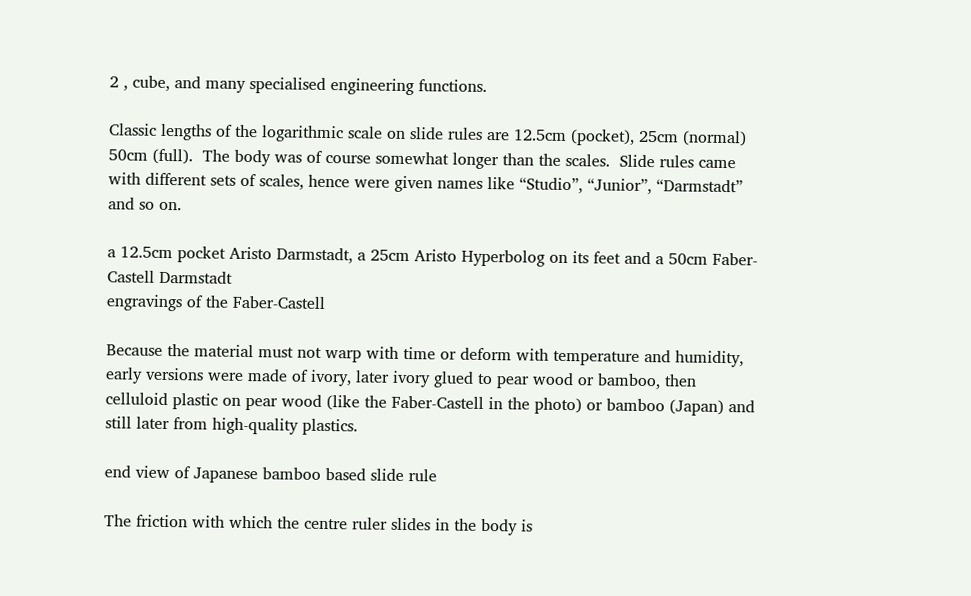2 , cube, and many specialised engineering functions.

Classic lengths of the logarithmic scale on slide rules are 12.5cm (pocket), 25cm (normal) 50cm (full).  The body was of course somewhat longer than the scales.  Slide rules came with different sets of scales, hence were given names like “Studio”, “Junior”, “Darmstadt” and so on.

a 12.5cm pocket Aristo Darmstadt, a 25cm Aristo Hyperbolog on its feet and a 50cm Faber-Castell Darmstadt
engravings of the Faber-Castell

Because the material must not warp with time or deform with temperature and humidity, early versions were made of ivory, later ivory glued to pear wood or bamboo, then celluloid plastic on pear wood (like the Faber-Castell in the photo) or bamboo (Japan) and still later from high-quality plastics.

end view of Japanese bamboo based slide rule

The friction with which the centre ruler slides in the body is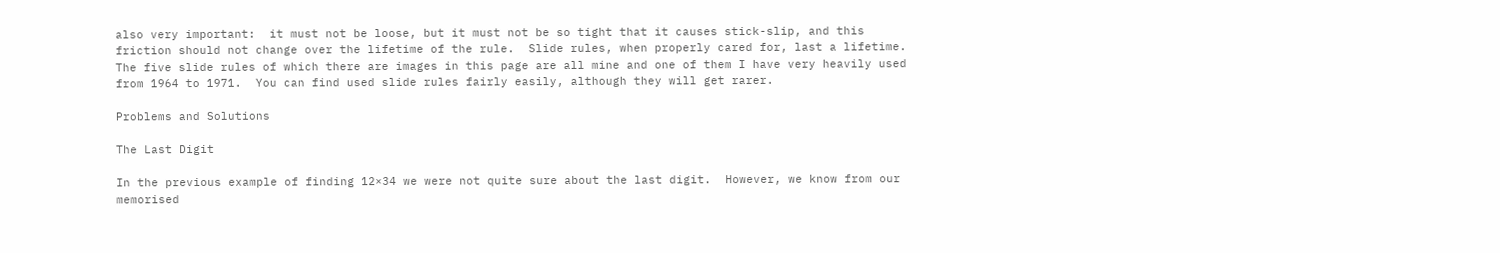also very important:  it must not be loose, but it must not be so tight that it causes stick-slip, and this friction should not change over the lifetime of the rule.  Slide rules, when properly cared for, last a lifetime.  The five slide rules of which there are images in this page are all mine and one of them I have very heavily used from 1964 to 1971.  You can find used slide rules fairly easily, although they will get rarer.

Problems and Solutions

The Last Digit

In the previous example of finding 12×34 we were not quite sure about the last digit.  However, we know from our memorised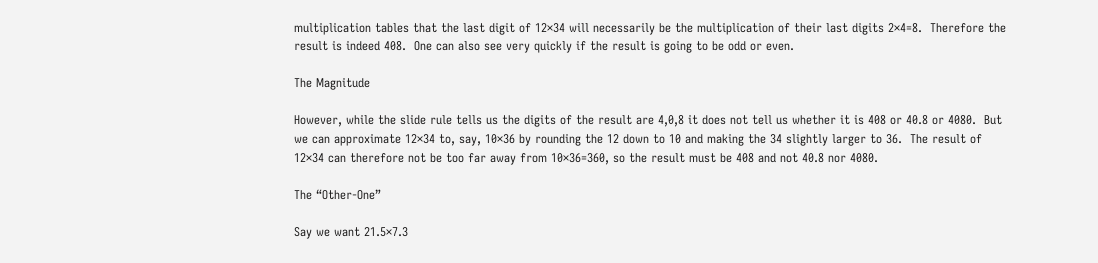multiplication tables that the last digit of 12×34 will necessarily be the multiplication of their last digits 2×4=8.  Therefore the result is indeed 408.  One can also see very quickly if the result is going to be odd or even.

The Magnitude

However, while the slide rule tells us the digits of the result are 4,0,8 it does not tell us whether it is 408 or 40.8 or 4080.  But we can approximate 12×34 to, say, 10×36 by rounding the 12 down to 10 and making the 34 slightly larger to 36.  The result of 12×34 can therefore not be too far away from 10×36=360, so the result must be 408 and not 40.8 nor 4080.

The “Other-One”

Say we want 21.5×7.3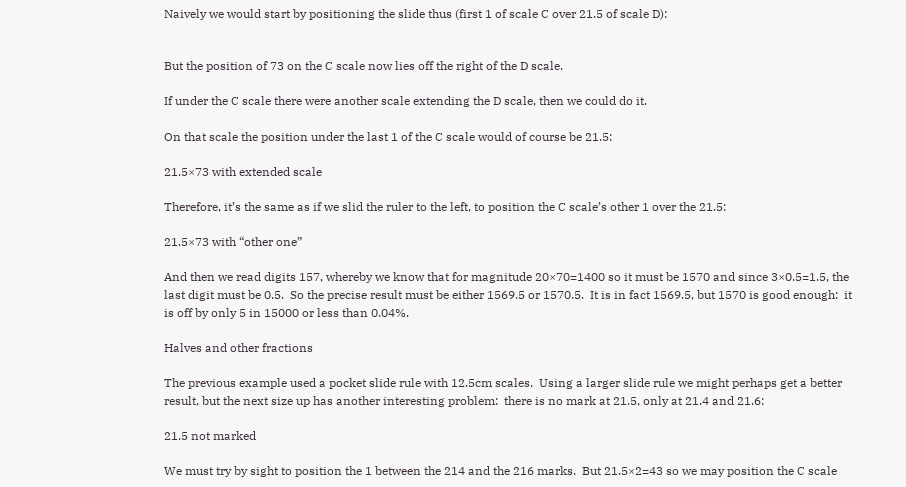Naively we would start by positioning the slide thus (first 1 of scale C over 21.5 of scale D):


But the position of 73 on the C scale now lies off the right of the D scale.

If under the C scale there were another scale extending the D scale, then we could do it.

On that scale the position under the last 1 of the C scale would of course be 21.5:

21.5×73 with extended scale

Therefore, it’s the same as if we slid the ruler to the left, to position the C scale’s other 1 over the 21.5:

21.5×73 with “other one”

And then we read digits 157, whereby we know that for magnitude 20×70=1400 so it must be 1570 and since 3×0.5=1.5, the last digit must be 0.5.  So the precise result must be either 1569.5 or 1570.5.  It is in fact 1569.5, but 1570 is good enough:  it is off by only 5 in 15000 or less than 0.04%.

Halves and other fractions

The previous example used a pocket slide rule with 12.5cm scales.  Using a larger slide rule we might perhaps get a better result, but the next size up has another interesting problem:  there is no mark at 21.5, only at 21.4 and 21.6:

21.5 not marked

We must try by sight to position the 1 between the 214 and the 216 marks.  But 21.5×2=43 so we may position the C scale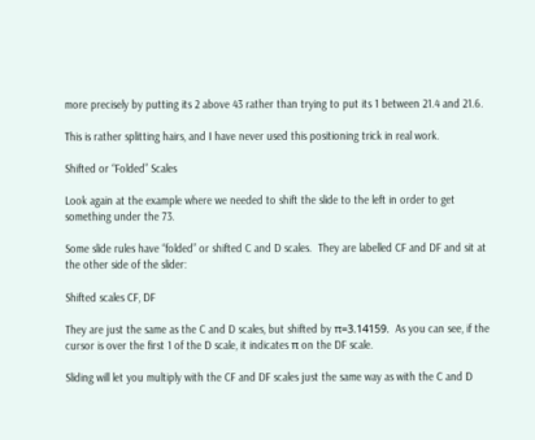more precisely by putting its 2 above 43 rather than trying to put its 1 between 21.4 and 21.6.

This is rather splitting hairs, and I have never used this positioning trick in real work.

Shifted or “Folded” Scales

Look again at the example where we needed to shift the slide to the left in order to get something under the 73.

Some slide rules have “folded” or shifted C and D scales.  They are labelled CF and DF and sit at the other side of the slider:

Shifted scales CF, DF

They are just the same as the C and D scales, but shifted by π=3.14159.  As you can see, if the cursor is over the first 1 of the D scale, it indicates π on the DF scale.

Sliding will let you multiply with the CF and DF scales just the same way as with the C and D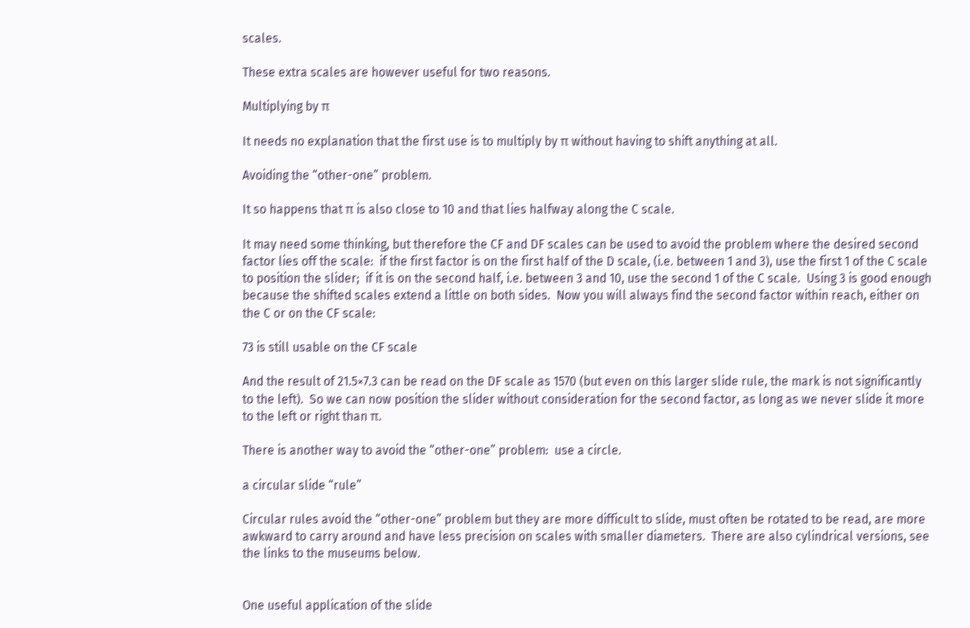scales.

These extra scales are however useful for two reasons.

Multiplying by π

It needs no explanation that the first use is to multiply by π without having to shift anything at all.

Avoiding the “other-one” problem.

It so happens that π is also close to 10 and that lies halfway along the C scale.

It may need some thinking, but therefore the CF and DF scales can be used to avoid the problem where the desired second factor lies off the scale:  if the first factor is on the first half of the D scale, (i.e. between 1 and 3), use the first 1 of the C scale to position the slider;  if it is on the second half, i.e. between 3 and 10, use the second 1 of the C scale.  Using 3 is good enough because the shifted scales extend a little on both sides.  Now you will always find the second factor within reach, either on the C or on the CF scale:

73 is still usable on the CF scale

And the result of 21.5×7.3 can be read on the DF scale as 1570 (but even on this larger slide rule, the mark is not significantly to the left).  So we can now position the slider without consideration for the second factor, as long as we never slide it more to the left or right than π.

There is another way to avoid the “other-one” problem:  use a circle.

a circular slide “rule”

Circular rules avoid the “other-one” problem but they are more difficult to slide, must often be rotated to be read, are more awkward to carry around and have less precision on scales with smaller diameters.  There are also cylindrical versions, see the links to the museums below.


One useful application of the slide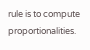rule is to compute proportionalities.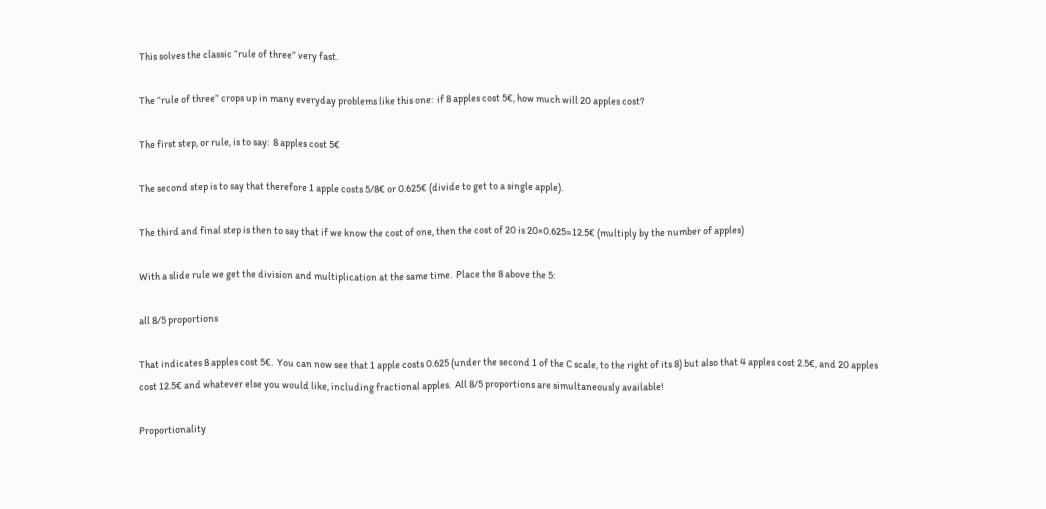This solves the classic “rule of three” very fast.

The “rule of three” crops up in many everyday problems like this one:  if 8 apples cost 5€, how much will 20 apples cost?

The first step, or rule, is to say:  8 apples cost 5€

The second step is to say that therefore 1 apple costs 5/8€ or 0.625€ (divide to get to a single apple).

The third and final step is then to say that if we know the cost of one, then the cost of 20 is 20×0.625=12.5€ (multiply by the number of apples)

With a slide rule we get the division and multiplication at the same time.  Place the 8 above the 5:

all 8/5 proportions

That indicates 8 apples cost 5€.  You can now see that 1 apple costs 0.625 (under the second 1 of the C scale, to the right of its 8) but also that 4 apples cost 2.5€, and 20 apples cost 12.5€ and whatever else you would like, including fractional apples.  All 8/5 proportions are simultaneously available!

Proportionality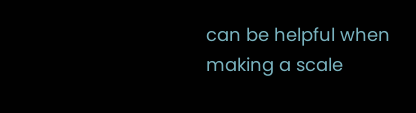can be helpful when making a scale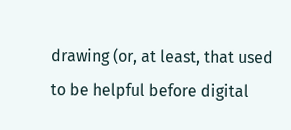drawing (or, at least, that used to be helpful before digital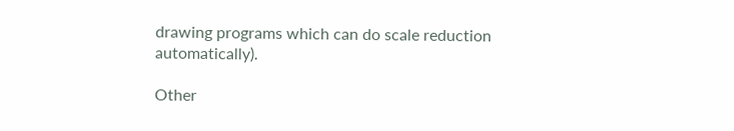drawing programs which can do scale reduction automatically).

Other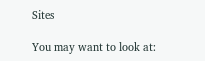Sites

You may want to look at: